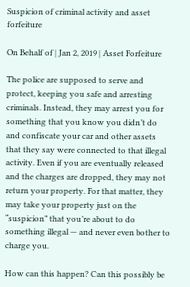Suspicion of criminal activity and asset forfeiture

On Behalf of | Jan 2, 2019 | Asset Forfeiture

The police are supposed to serve and protect, keeping you safe and arresting criminals. Instead, they may arrest you for something that you know you didn’t do and confiscate your car and other assets that they say were connected to that illegal activity. Even if you are eventually released and the charges are dropped, they may not return your property. For that matter, they may take your property just on the “suspicion” that you’re about to do something illegal — and never even bother to charge you.

How can this happen? Can this possibly be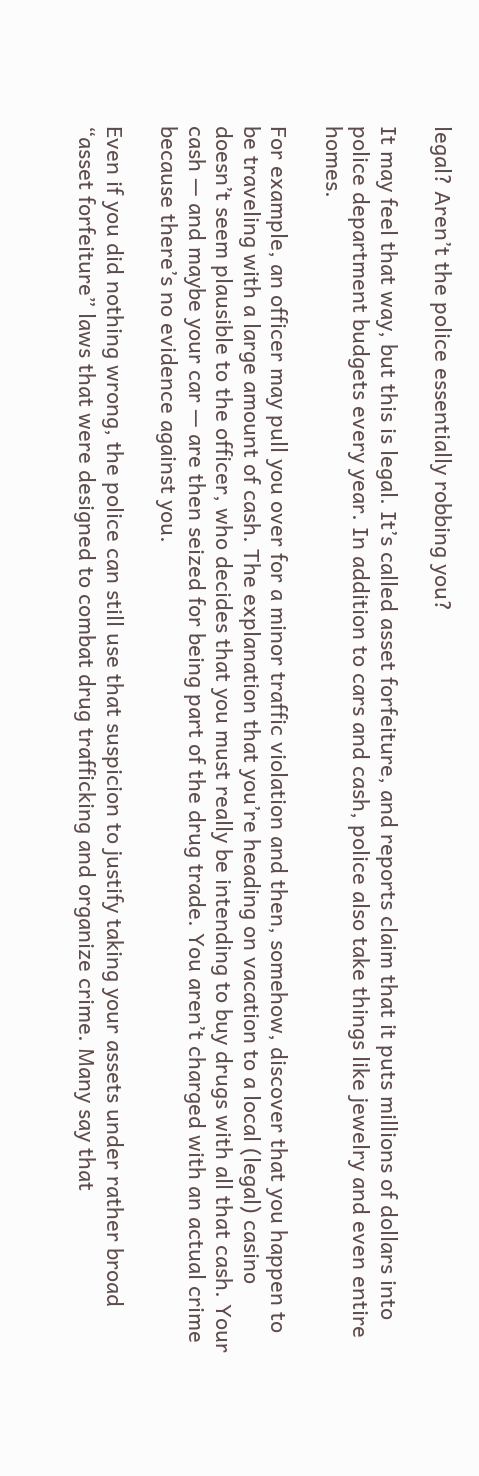legal? Aren’t the police essentially robbing you?

It may feel that way, but this is legal. It’s called asset forfeiture, and reports claim that it puts millions of dollars into police department budgets every year. In addition to cars and cash, police also take things like jewelry and even entire homes.

For example, an officer may pull you over for a minor traffic violation and then, somehow, discover that you happen to be traveling with a large amount of cash. The explanation that you’re heading on vacation to a local (legal) casino doesn’t seem plausible to the officer, who decides that you must really be intending to buy drugs with all that cash. Your cash — and maybe your car — are then seized for being part of the drug trade. You aren’t charged with an actual crime because there’s no evidence against you.

Even if you did nothing wrong, the police can still use that suspicion to justify taking your assets under rather broad “asset forfeiture” laws that were designed to combat drug trafficking and organize crime. Many say that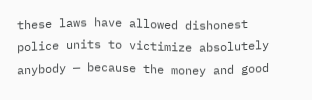these laws have allowed dishonest police units to victimize absolutely anybody — because the money and good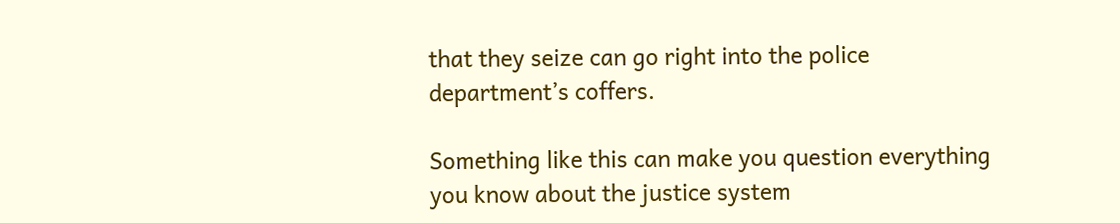that they seize can go right into the police department’s coffers.

Something like this can make you question everything you know about the justice system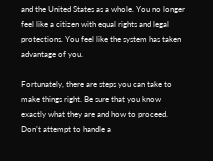and the United States as a whole. You no longer feel like a citizen with equal rights and legal protections. You feel like the system has taken advantage of you.

Fortunately, there are steps you can take to make things right. Be sure that you know exactly what they are and how to proceed. Don’t attempt to handle a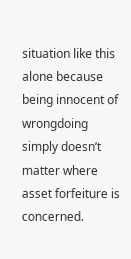situation like this alone because being innocent of wrongdoing simply doesn’t matter where asset forfeiture is concerned.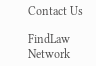Contact Us

FindLaw Network